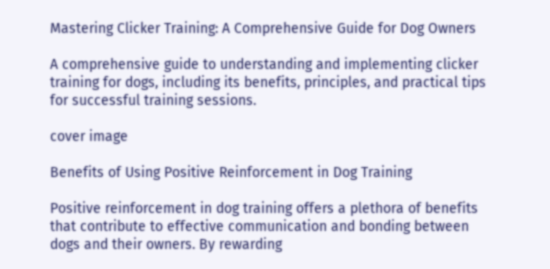Mastering Clicker Training: A Comprehensive Guide for Dog Owners

A comprehensive guide to understanding and implementing clicker training for dogs, including its benefits, principles, and practical tips for successful training sessions.

cover image

Benefits of Using Positive Reinforcement in Dog Training

Positive reinforcement in dog training offers a plethora of benefits that contribute to effective communication and bonding between dogs and their owners. By rewarding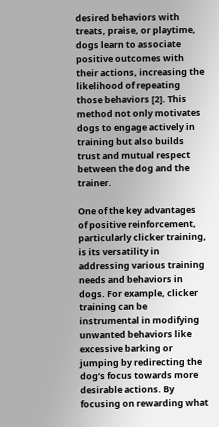desired behaviors with treats, praise, or playtime, dogs learn to associate positive outcomes with their actions, increasing the likelihood of repeating those behaviors [2]. This method not only motivates dogs to engage actively in training but also builds trust and mutual respect between the dog and the trainer.

One of the key advantages of positive reinforcement, particularly clicker training, is its versatility in addressing various training needs and behaviors in dogs. For example, clicker training can be instrumental in modifying unwanted behaviors like excessive barking or jumping by redirecting the dog’s focus towards more desirable actions. By focusing on rewarding what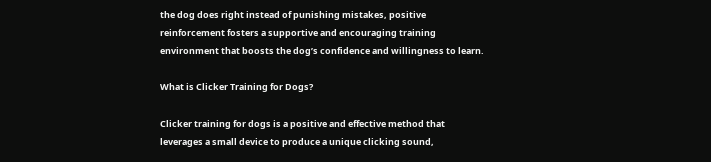the dog does right instead of punishing mistakes, positive reinforcement fosters a supportive and encouraging training environment that boosts the dog’s confidence and willingness to learn.

What is Clicker Training for Dogs?

Clicker training for dogs is a positive and effective method that leverages a small device to produce a unique clicking sound,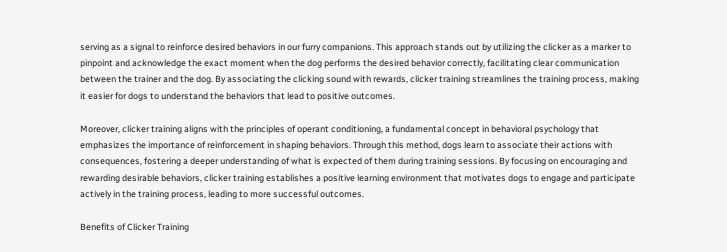serving as a signal to reinforce desired behaviors in our furry companions. This approach stands out by utilizing the clicker as a marker to pinpoint and acknowledge the exact moment when the dog performs the desired behavior correctly, facilitating clear communication between the trainer and the dog. By associating the clicking sound with rewards, clicker training streamlines the training process, making it easier for dogs to understand the behaviors that lead to positive outcomes.

Moreover, clicker training aligns with the principles of operant conditioning, a fundamental concept in behavioral psychology that emphasizes the importance of reinforcement in shaping behaviors. Through this method, dogs learn to associate their actions with consequences, fostering a deeper understanding of what is expected of them during training sessions. By focusing on encouraging and rewarding desirable behaviors, clicker training establishes a positive learning environment that motivates dogs to engage and participate actively in the training process, leading to more successful outcomes.

Benefits of Clicker Training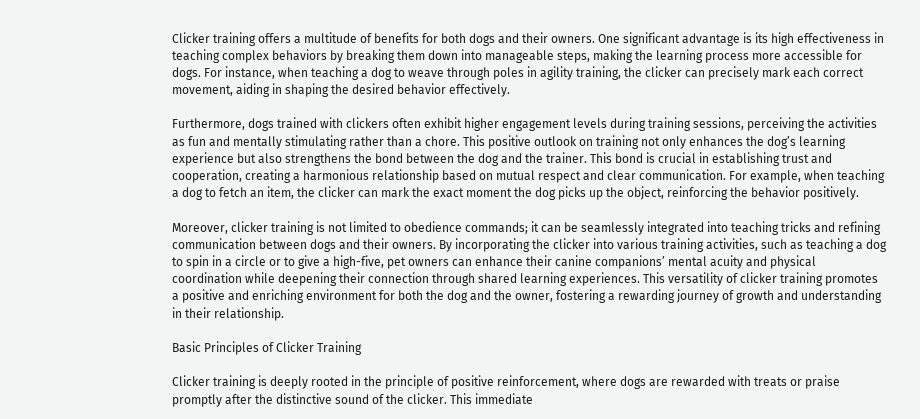Clicker training offers a multitude of benefits for both dogs and their owners. One significant advantage is its high effectiveness in teaching complex behaviors by breaking them down into manageable steps, making the learning process more accessible for dogs. For instance, when teaching a dog to weave through poles in agility training, the clicker can precisely mark each correct movement, aiding in shaping the desired behavior effectively.

Furthermore, dogs trained with clickers often exhibit higher engagement levels during training sessions, perceiving the activities as fun and mentally stimulating rather than a chore. This positive outlook on training not only enhances the dog’s learning experience but also strengthens the bond between the dog and the trainer. This bond is crucial in establishing trust and cooperation, creating a harmonious relationship based on mutual respect and clear communication. For example, when teaching a dog to fetch an item, the clicker can mark the exact moment the dog picks up the object, reinforcing the behavior positively.

Moreover, clicker training is not limited to obedience commands; it can be seamlessly integrated into teaching tricks and refining communication between dogs and their owners. By incorporating the clicker into various training activities, such as teaching a dog to spin in a circle or to give a high-five, pet owners can enhance their canine companions’ mental acuity and physical coordination while deepening their connection through shared learning experiences. This versatility of clicker training promotes a positive and enriching environment for both the dog and the owner, fostering a rewarding journey of growth and understanding in their relationship.

Basic Principles of Clicker Training

Clicker training is deeply rooted in the principle of positive reinforcement, where dogs are rewarded with treats or praise promptly after the distinctive sound of the clicker. This immediate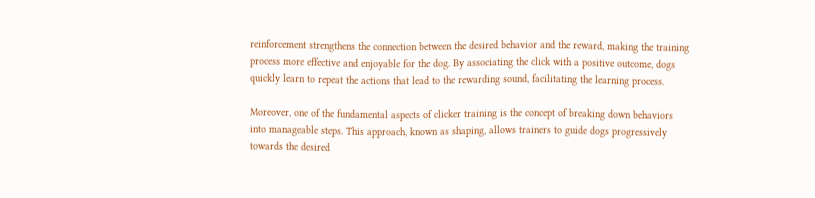reinforcement strengthens the connection between the desired behavior and the reward, making the training process more effective and enjoyable for the dog. By associating the click with a positive outcome, dogs quickly learn to repeat the actions that lead to the rewarding sound, facilitating the learning process.

Moreover, one of the fundamental aspects of clicker training is the concept of breaking down behaviors into manageable steps. This approach, known as shaping, allows trainers to guide dogs progressively towards the desired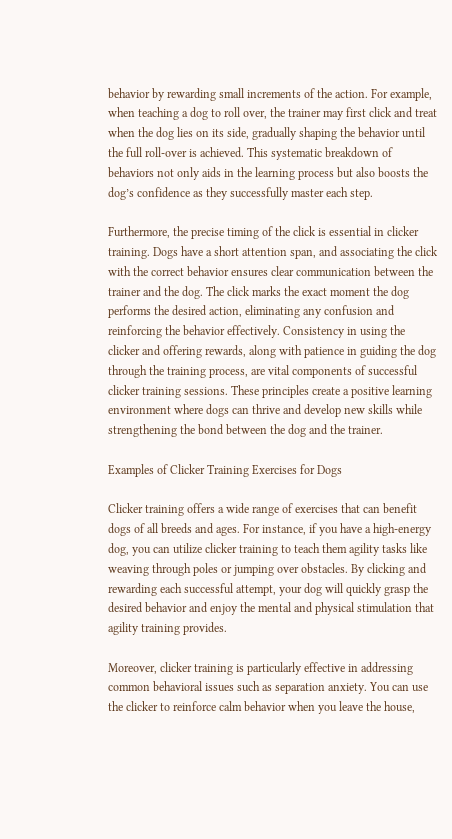behavior by rewarding small increments of the action. For example, when teaching a dog to roll over, the trainer may first click and treat when the dog lies on its side, gradually shaping the behavior until the full roll-over is achieved. This systematic breakdown of behaviors not only aids in the learning process but also boosts the dog’s confidence as they successfully master each step.

Furthermore, the precise timing of the click is essential in clicker training. Dogs have a short attention span, and associating the click with the correct behavior ensures clear communication between the trainer and the dog. The click marks the exact moment the dog performs the desired action, eliminating any confusion and reinforcing the behavior effectively. Consistency in using the clicker and offering rewards, along with patience in guiding the dog through the training process, are vital components of successful clicker training sessions. These principles create a positive learning environment where dogs can thrive and develop new skills while strengthening the bond between the dog and the trainer.

Examples of Clicker Training Exercises for Dogs

Clicker training offers a wide range of exercises that can benefit dogs of all breeds and ages. For instance, if you have a high-energy dog, you can utilize clicker training to teach them agility tasks like weaving through poles or jumping over obstacles. By clicking and rewarding each successful attempt, your dog will quickly grasp the desired behavior and enjoy the mental and physical stimulation that agility training provides.

Moreover, clicker training is particularly effective in addressing common behavioral issues such as separation anxiety. You can use the clicker to reinforce calm behavior when you leave the house,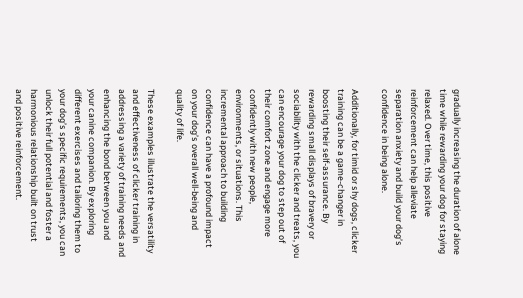gradually increasing the duration of alone time while rewarding your dog for staying relaxed. Over time, this positive reinforcement can help alleviate separation anxiety and build your dog’s confidence in being alone.

Additionally, for timid or shy dogs, clicker training can be a game-changer in boosting their self-assurance. By rewarding small displays of bravery or sociability with the clicker and treats, you can encourage your dog to step out of their comfort zone and engage more confidently with new people, environments, or situations. This incremental approach to building confidence can have a profound impact on your dog’s overall well-being and quality of life.

These examples illustrate the versatility and effectiveness of clicker training in addressing a variety of training needs and enhancing the bond between you and your canine companion. By exploring different exercises and tailoring them to your dog’s specific requirements, you can unlock their full potential and foster a harmonious relationship built on trust and positive reinforcement.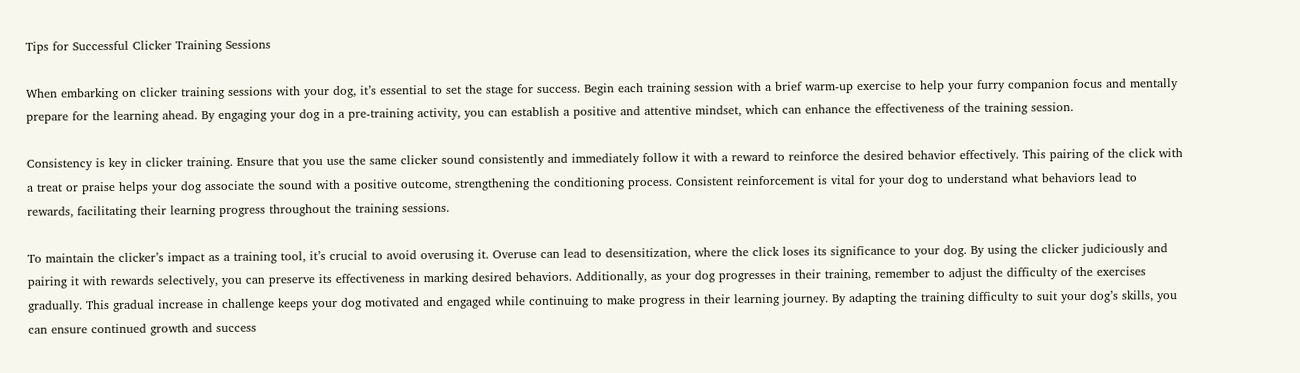Tips for Successful Clicker Training Sessions

When embarking on clicker training sessions with your dog, it’s essential to set the stage for success. Begin each training session with a brief warm-up exercise to help your furry companion focus and mentally prepare for the learning ahead. By engaging your dog in a pre-training activity, you can establish a positive and attentive mindset, which can enhance the effectiveness of the training session.

Consistency is key in clicker training. Ensure that you use the same clicker sound consistently and immediately follow it with a reward to reinforce the desired behavior effectively. This pairing of the click with a treat or praise helps your dog associate the sound with a positive outcome, strengthening the conditioning process. Consistent reinforcement is vital for your dog to understand what behaviors lead to rewards, facilitating their learning progress throughout the training sessions.

To maintain the clicker’s impact as a training tool, it’s crucial to avoid overusing it. Overuse can lead to desensitization, where the click loses its significance to your dog. By using the clicker judiciously and pairing it with rewards selectively, you can preserve its effectiveness in marking desired behaviors. Additionally, as your dog progresses in their training, remember to adjust the difficulty of the exercises gradually. This gradual increase in challenge keeps your dog motivated and engaged while continuing to make progress in their learning journey. By adapting the training difficulty to suit your dog’s skills, you can ensure continued growth and success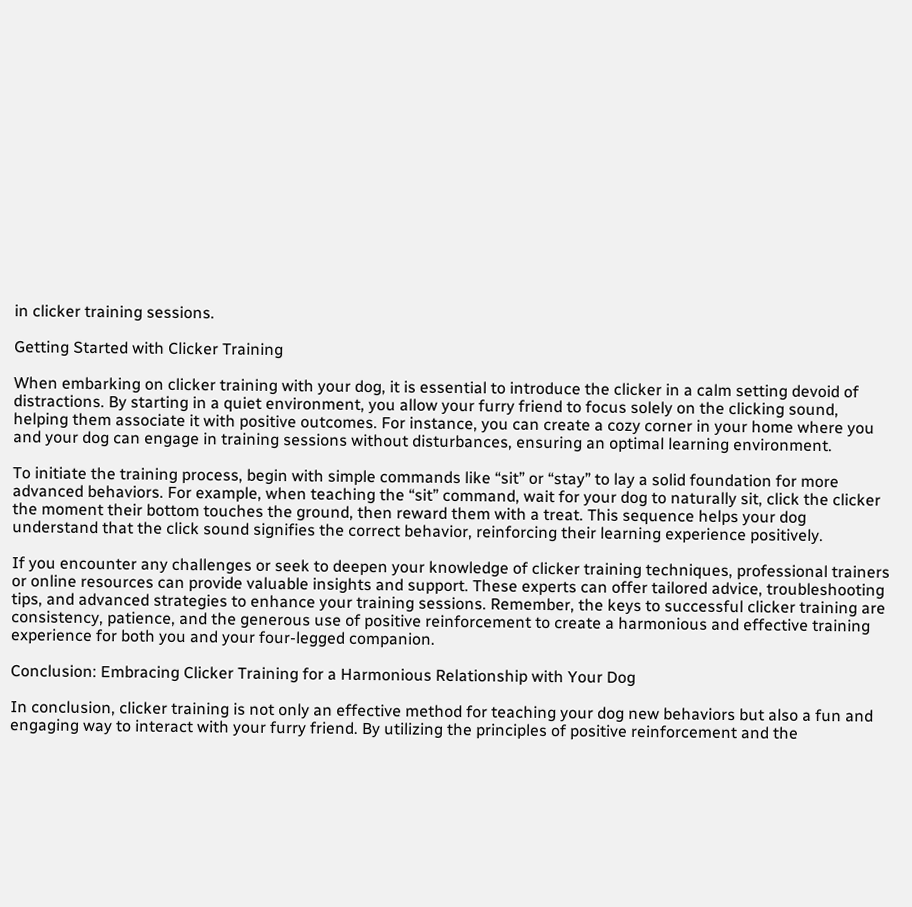in clicker training sessions.

Getting Started with Clicker Training

When embarking on clicker training with your dog, it is essential to introduce the clicker in a calm setting devoid of distractions. By starting in a quiet environment, you allow your furry friend to focus solely on the clicking sound, helping them associate it with positive outcomes. For instance, you can create a cozy corner in your home where you and your dog can engage in training sessions without disturbances, ensuring an optimal learning environment.

To initiate the training process, begin with simple commands like “sit” or “stay” to lay a solid foundation for more advanced behaviors. For example, when teaching the “sit” command, wait for your dog to naturally sit, click the clicker the moment their bottom touches the ground, then reward them with a treat. This sequence helps your dog understand that the click sound signifies the correct behavior, reinforcing their learning experience positively.

If you encounter any challenges or seek to deepen your knowledge of clicker training techniques, professional trainers or online resources can provide valuable insights and support. These experts can offer tailored advice, troubleshooting tips, and advanced strategies to enhance your training sessions. Remember, the keys to successful clicker training are consistency, patience, and the generous use of positive reinforcement to create a harmonious and effective training experience for both you and your four-legged companion.

Conclusion: Embracing Clicker Training for a Harmonious Relationship with Your Dog

In conclusion, clicker training is not only an effective method for teaching your dog new behaviors but also a fun and engaging way to interact with your furry friend. By utilizing the principles of positive reinforcement and the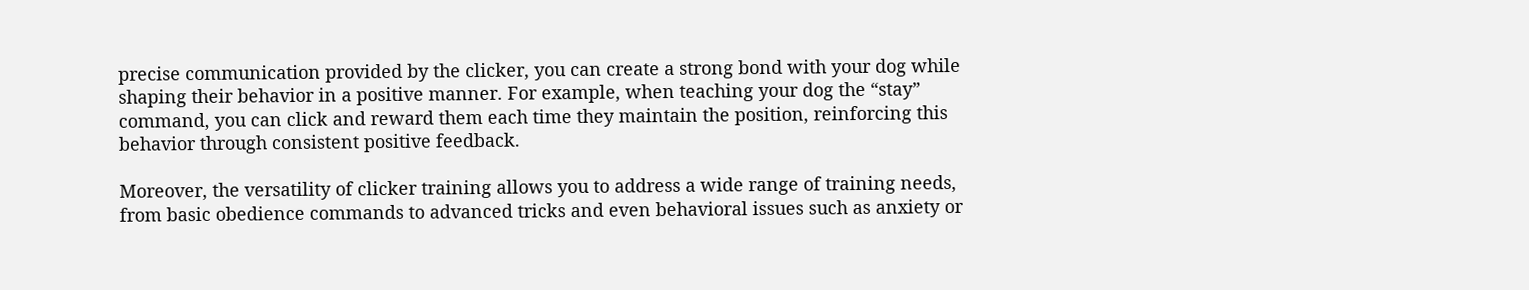precise communication provided by the clicker, you can create a strong bond with your dog while shaping their behavior in a positive manner. For example, when teaching your dog the “stay” command, you can click and reward them each time they maintain the position, reinforcing this behavior through consistent positive feedback.

Moreover, the versatility of clicker training allows you to address a wide range of training needs, from basic obedience commands to advanced tricks and even behavioral issues such as anxiety or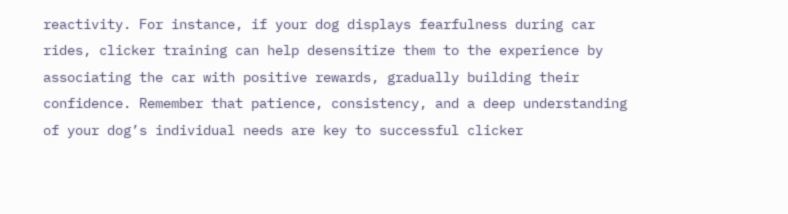reactivity. For instance, if your dog displays fearfulness during car rides, clicker training can help desensitize them to the experience by associating the car with positive rewards, gradually building their confidence. Remember that patience, consistency, and a deep understanding of your dog’s individual needs are key to successful clicker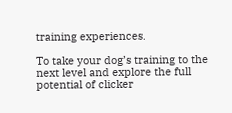training experiences.

To take your dog’s training to the next level and explore the full potential of clicker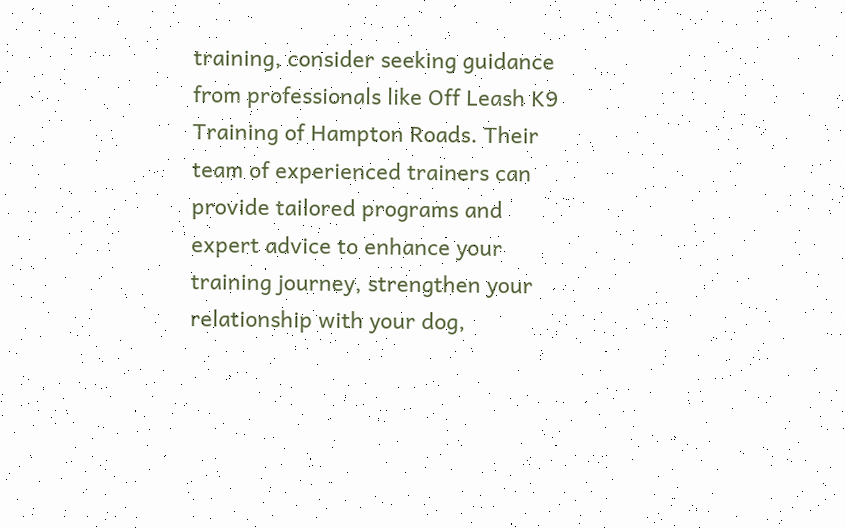training, consider seeking guidance from professionals like Off Leash K9 Training of Hampton Roads. Their team of experienced trainers can provide tailored programs and expert advice to enhance your training journey, strengthen your relationship with your dog,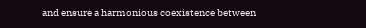and ensure a harmonious coexistence between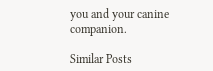you and your canine companion.

Similar Posts